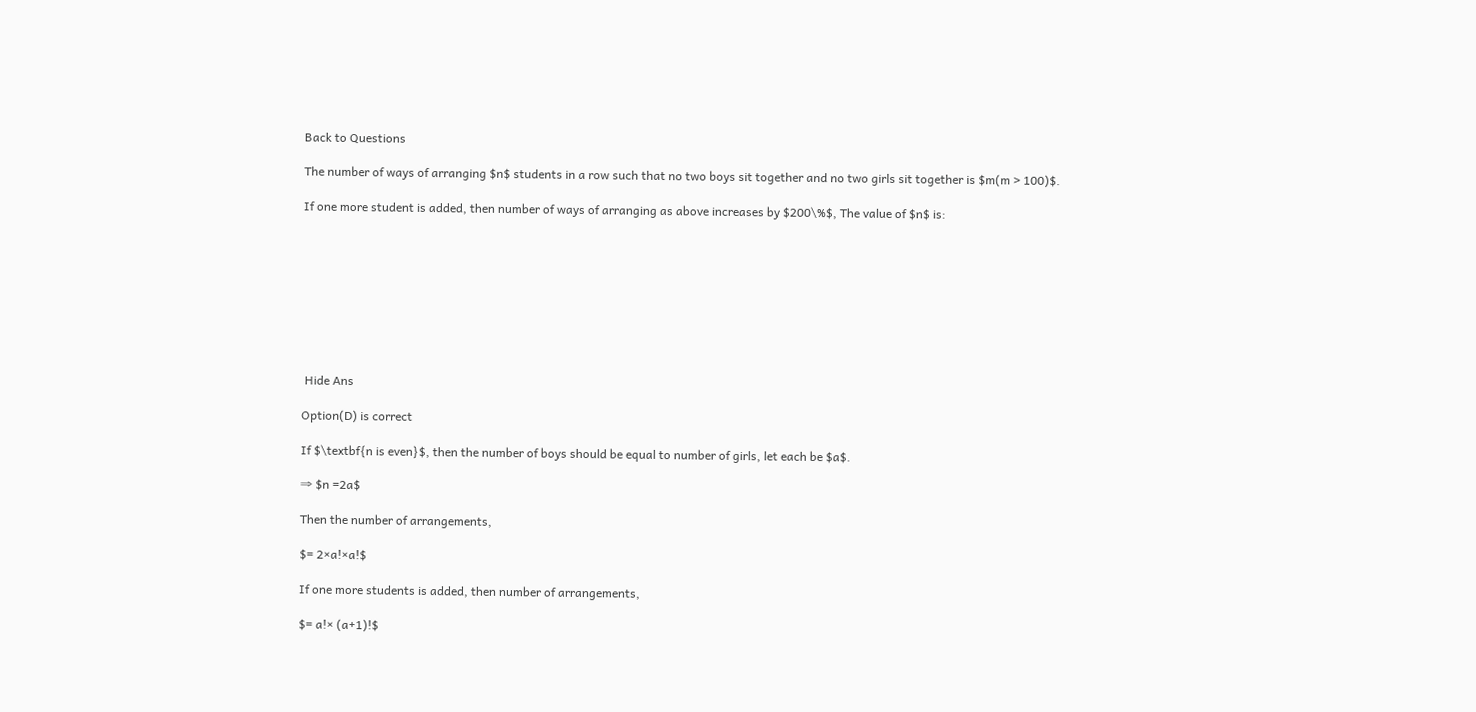Back to Questions

The number of ways of arranging $n$ students in a row such that no two boys sit together and no two girls sit together is $m(m > 100)$.

If one more student is added, then number of ways of arranging as above increases by $200\%$, The value of $n$ is:









 Hide Ans

Option(D) is correct

If $\textbf{n is even}$, then the number of boys should be equal to number of girls, let each be $a$.

⇒ $n =2a$

Then the number of arrangements,

$= 2×a!×a!$

If one more students is added, then number of arrangements,

$= a!× (a+1)!$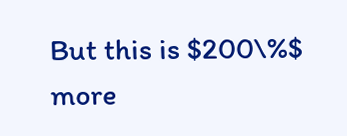But this is $200\%$ more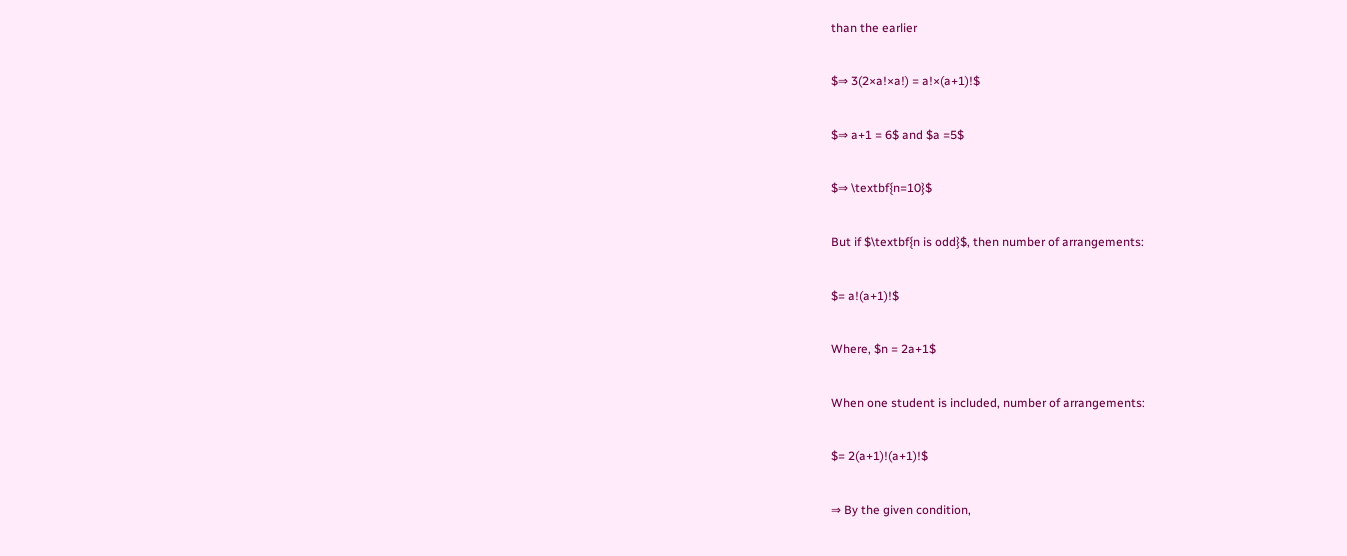than the earlier

$⇒ 3(2×a!×a!) = a!×(a+1)!$

$⇒ a+1 = 6$ and $a =5$

$⇒ \textbf{n=10}$

But if $\textbf{n is odd}$, then number of arrangements:

$= a!(a+1)!$

Where, $n = 2a+1$

When one student is included, number of arrangements:

$= 2(a+1)!(a+1)!$

⇒ By the given condition,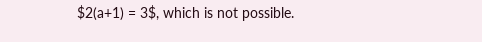$2(a+1) = 3$, which is not possible.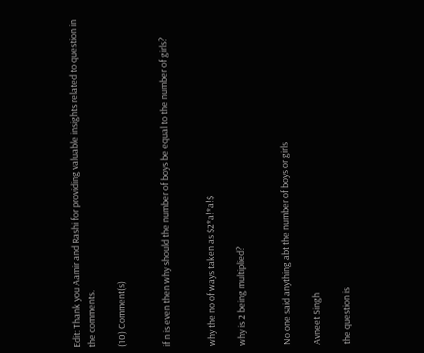Edit: Thank you Aamir and Rashi for providing valuable insights related to question in the comments.

(10) Comment(s)


if n is even then why should the number of boys be equal to the number of girls?


why the no of ways taken as $2*a!*a!$

why is 2 being multiplied?


No one said anything abt the number of boys or girls

Avneet Singh

the question is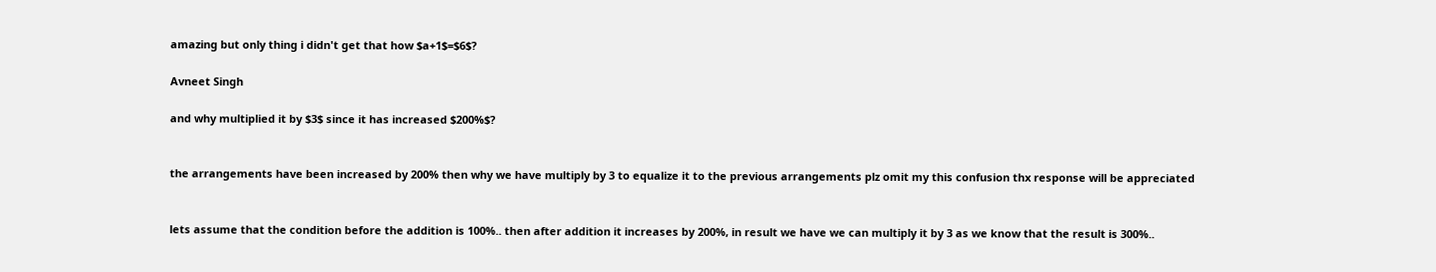amazing but only thing i didn't get that how $a+1$=$6$?

Avneet Singh

and why multiplied it by $3$ since it has increased $200%$?


the arrangements have been increased by 200% then why we have multiply by 3 to equalize it to the previous arrangements plz omit my this confusion thx response will be appreciated


lets assume that the condition before the addition is 100%.. then after addition it increases by 200%, in result we have we can multiply it by 3 as we know that the result is 300%..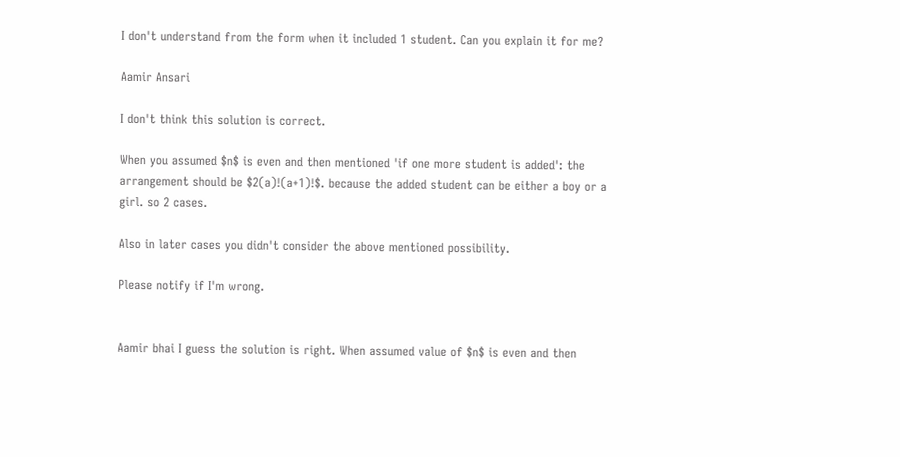I don't understand from the form when it included 1 student. Can you explain it for me?

Aamir Ansari

I don't think this solution is correct.

When you assumed $n$ is even and then mentioned 'if one more student is added': the arrangement should be $2(a)!(a+1)!$. because the added student can be either a boy or a girl. so 2 cases.

Also in later cases you didn't consider the above mentioned possibility.

Please notify if I'm wrong.


Aamir bhai I guess the solution is right. When assumed value of $n$ is even and then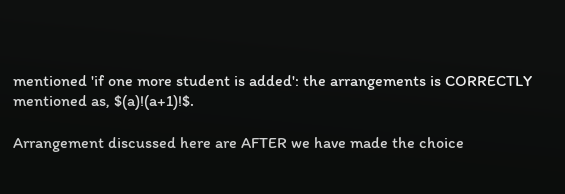mentioned 'if one more student is added': the arrangements is CORRECTLY mentioned as, $(a)!(a+1)!$.

Arrangement discussed here are AFTER we have made the choice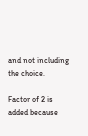and not including the choice.

Factor of 2 is added because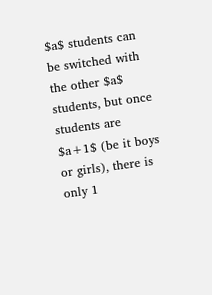$a$ students can be switched with the other $a$ students, but once students are $a+1$ (be it boys or girls), there is only 1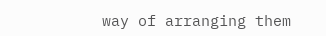way of arranging them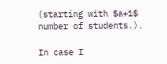(starting with $a+1$ number of students.).

In case I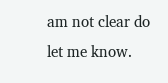am not clear do let me know.